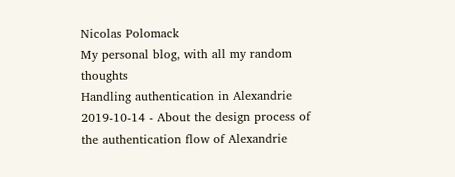Nicolas Polomack
My personal blog, with all my random thoughts
Handling authentication in Alexandrie
2019-10-14 - About the design process of the authentication flow of Alexandrie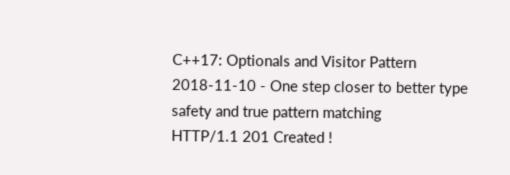C++17: Optionals and Visitor Pattern
2018-11-10 - One step closer to better type safety and true pattern matching
HTTP/1.1 201 Created !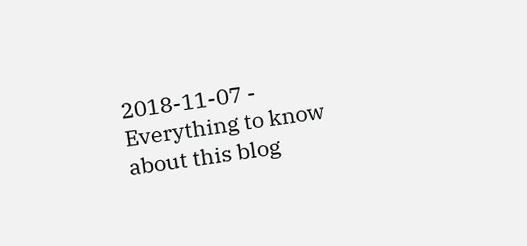2018-11-07 - Everything to know about this blog